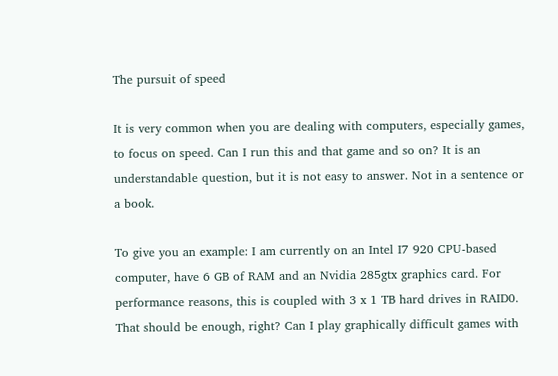The pursuit of speed

It is very common when you are dealing with computers, especially games, to focus on speed. Can I run this and that game and so on? It is an understandable question, but it is not easy to answer. Not in a sentence or a book.

To give you an example: I am currently on an Intel I7 920 CPU-based computer, have 6 GB of RAM and an Nvidia 285gtx graphics card. For performance reasons, this is coupled with 3 x 1 TB hard drives in RAID0. That should be enough, right? Can I play graphically difficult games with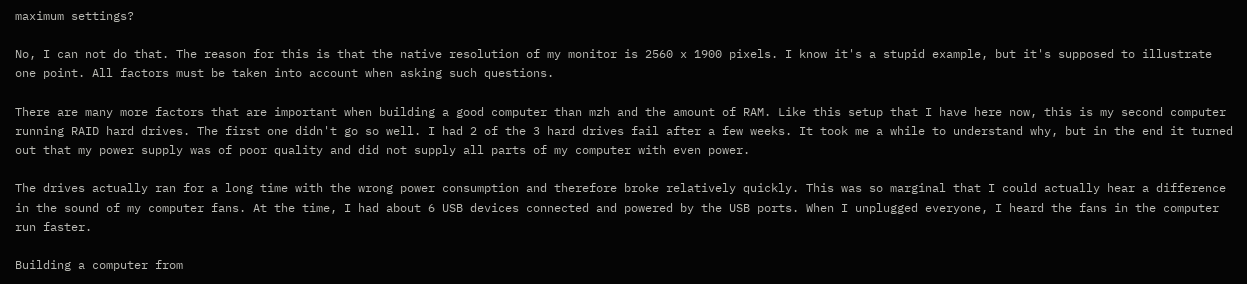maximum settings?

No, I can not do that. The reason for this is that the native resolution of my monitor is 2560 x 1900 pixels. I know it's a stupid example, but it's supposed to illustrate one point. All factors must be taken into account when asking such questions.

There are many more factors that are important when building a good computer than mzh and the amount of RAM. Like this setup that I have here now, this is my second computer running RAID hard drives. The first one didn't go so well. I had 2 of the 3 hard drives fail after a few weeks. It took me a while to understand why, but in the end it turned out that my power supply was of poor quality and did not supply all parts of my computer with even power.

The drives actually ran for a long time with the wrong power consumption and therefore broke relatively quickly. This was so marginal that I could actually hear a difference in the sound of my computer fans. At the time, I had about 6 USB devices connected and powered by the USB ports. When I unplugged everyone, I heard the fans in the computer run faster.

Building a computer from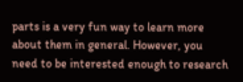parts is a very fun way to learn more about them in general. However, you need to be interested enough to research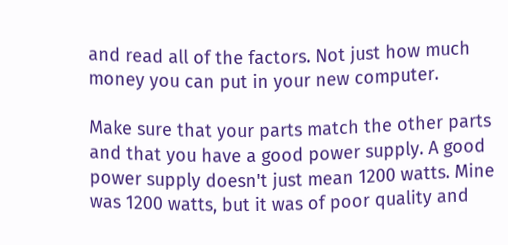and read all of the factors. Not just how much money you can put in your new computer.

Make sure that your parts match the other parts and that you have a good power supply. A good power supply doesn't just mean 1200 watts. Mine was 1200 watts, but it was of poor quality and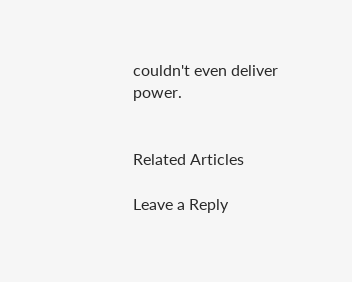couldn't even deliver power.


Related Articles

Leave a Reply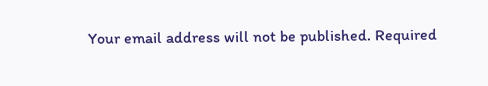Your email address will not be published. Required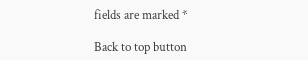fields are marked *

Back to top button